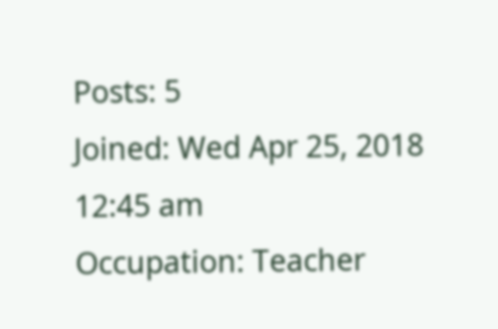Posts: 5
Joined: Wed Apr 25, 2018 12:45 am
Occupation: Teacher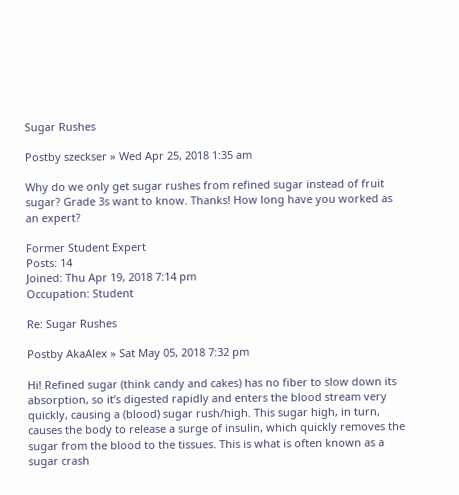Sugar Rushes

Postby szeckser » Wed Apr 25, 2018 1:35 am

Why do we only get sugar rushes from refined sugar instead of fruit sugar? Grade 3s want to know. Thanks! How long have you worked as an expert?

Former Student Expert
Posts: 14
Joined: Thu Apr 19, 2018 7:14 pm
Occupation: Student

Re: Sugar Rushes

Postby AkaAlex » Sat May 05, 2018 7:32 pm

Hi! Refined sugar (think candy and cakes) has no fiber to slow down its absorption, so it’s digested rapidly and enters the blood stream very quickly, causing a (blood) sugar rush/high. This sugar high, in turn, causes the body to release a surge of insulin, which quickly removes the sugar from the blood to the tissues. This is what is often known as a sugar crash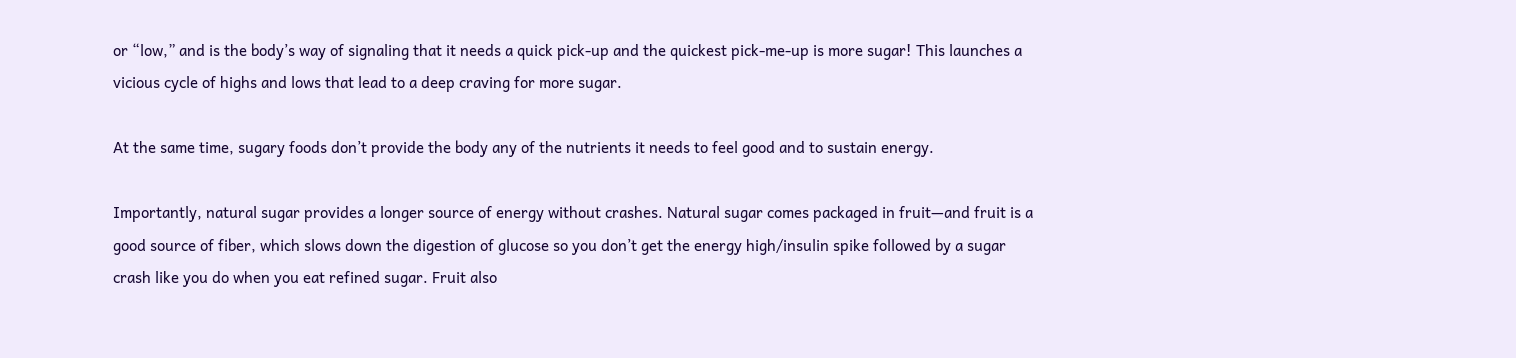or “low,” and is the body’s way of signaling that it needs a quick pick-up and the quickest pick-me-up is more sugar! This launches a vicious cycle of highs and lows that lead to a deep craving for more sugar.

At the same time, sugary foods don’t provide the body any of the nutrients it needs to feel good and to sustain energy.

Importantly, natural sugar provides a longer source of energy without crashes. Natural sugar comes packaged in fruit—and fruit is a good source of fiber, which slows down the digestion of glucose so you don’t get the energy high/insulin spike followed by a sugar crash like you do when you eat refined sugar. Fruit also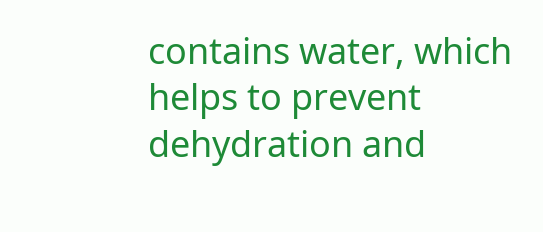contains water, which helps to prevent dehydration and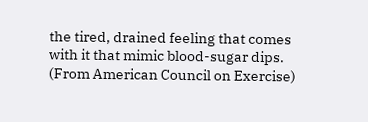the tired, drained feeling that comes with it that mimic blood-sugar dips.
(From American Council on Exercise)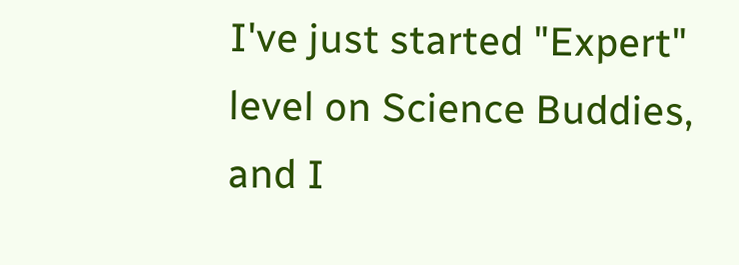I've just started "Expert" level on Science Buddies, and I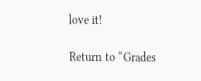love it!

Return to “Grades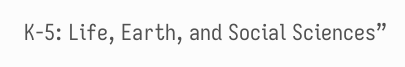K-5: Life, Earth, and Social Sciences”